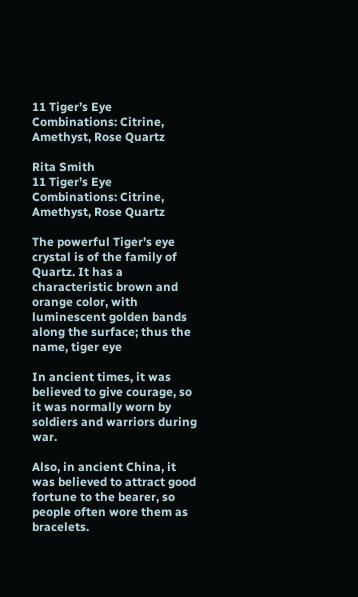11 Tiger’s Eye Combinations: Citrine, Amethyst, Rose Quartz

Rita Smith
11 Tiger’s Eye Combinations: Citrine, Amethyst, Rose Quartz

The powerful Tiger’s eye crystal is of the family of Quartz. It has a characteristic brown and orange color, with luminescent golden bands along the surface; thus the name, tiger eye

In ancient times, it was believed to give courage, so it was normally worn by soldiers and warriors during war.

Also, in ancient China, it was believed to attract good fortune to the bearer, so people often wore them as bracelets.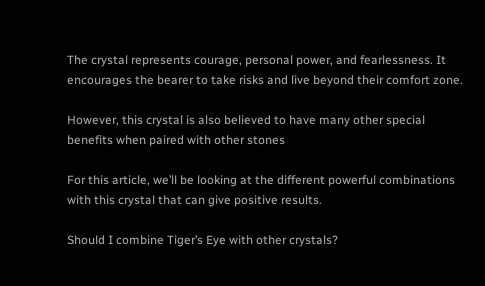The crystal represents courage, personal power, and fearlessness. It encourages the bearer to take risks and live beyond their comfort zone.

However, this crystal is also believed to have many other special benefits when paired with other stones

For this article, we’ll be looking at the different powerful combinations with this crystal that can give positive results.

Should I combine Tiger’s Eye with other crystals?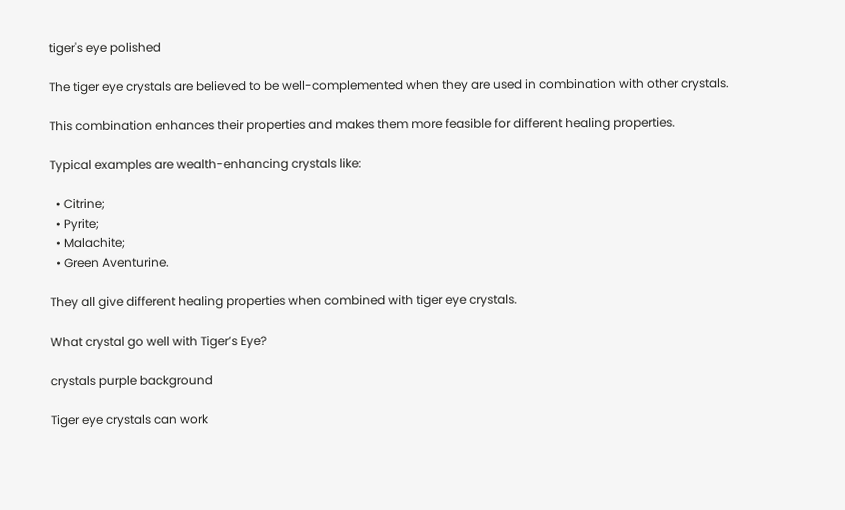tiger's eye polished

The tiger eye crystals are believed to be well-complemented when they are used in combination with other crystals.

This combination enhances their properties and makes them more feasible for different healing properties.

Typical examples are wealth-enhancing crystals like:

  • Citrine;
  • Pyrite;
  • Malachite;
  • Green Aventurine.

They all give different healing properties when combined with tiger eye crystals.

What crystal go well with Tiger’s Eye?

crystals purple background

Tiger eye crystals can work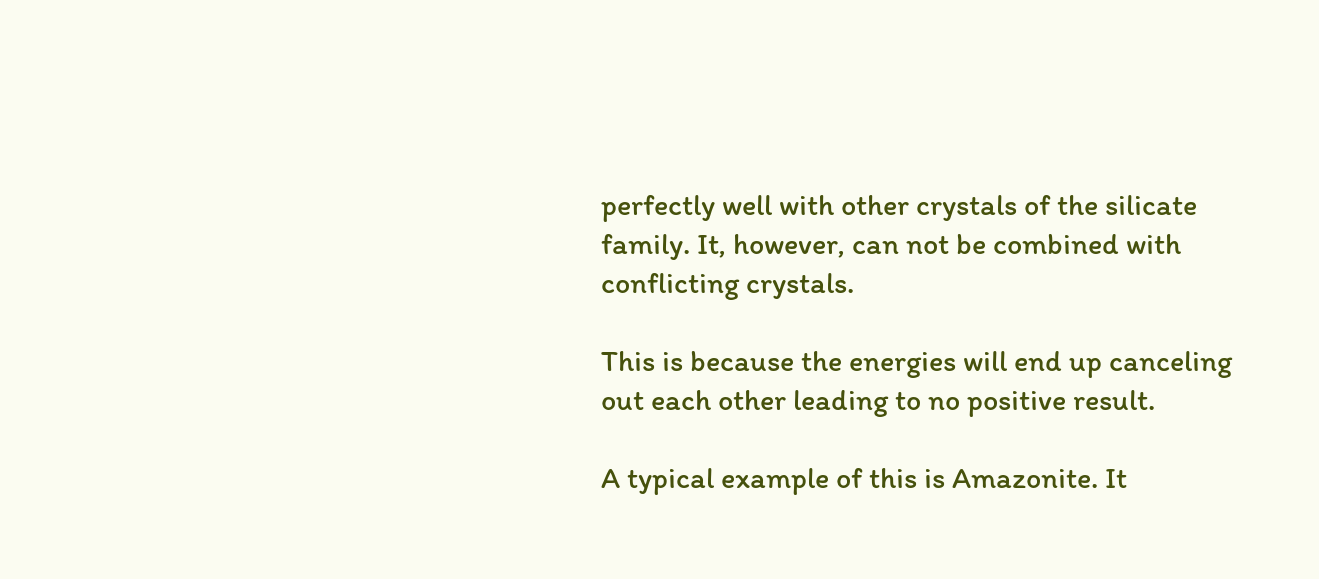perfectly well with other crystals of the silicate family. It, however, can not be combined with conflicting crystals.

This is because the energies will end up canceling out each other leading to no positive result.

A typical example of this is Amazonite. It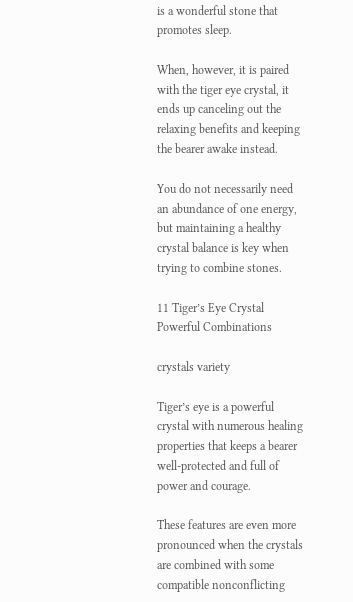is a wonderful stone that promotes sleep.

When, however, it is paired with the tiger eye crystal, it ends up canceling out the relaxing benefits and keeping the bearer awake instead.

You do not necessarily need an abundance of one energy, but maintaining a healthy crystal balance is key when trying to combine stones.

11 Tiger’s Eye Crystal Powerful Combinations

crystals variety

Tiger’s eye is a powerful crystal with numerous healing properties that keeps a bearer well-protected and full of power and courage.

These features are even more pronounced when the crystals are combined with some compatible nonconflicting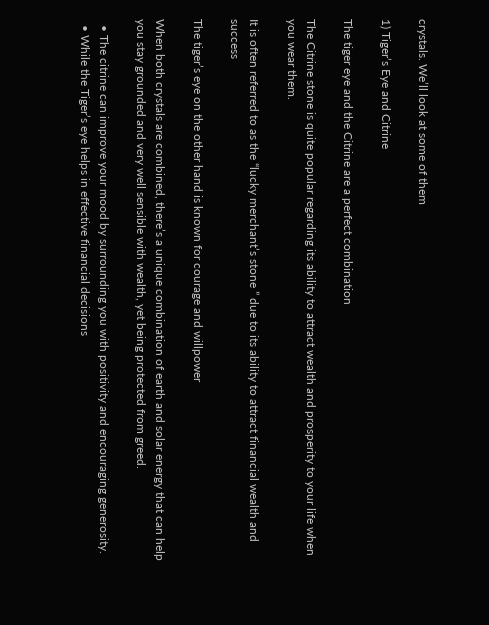crystals. We’ll look at some of them

1) Tiger’s Eye and Citrine

The tiger eye and the Citrine are a perfect combination

The Citrine stone is quite popular regarding its ability to attract wealth and prosperity to your life when you wear them.

It is often referred to as the “lucky merchant’s stone ” due to its ability to attract financial wealth and success

The tiger’s eye on the other hand is known for courage and willpower

When both crystals are combined, there’s a unique combination of earth and solar energy that can help you stay grounded and very well sensible with wealth, yet being protected from greed.

  • The citrine can improve your mood by surrounding you with positivity and encouraging generosity.
  • While the Tiger’s eye helps in effective financial decisions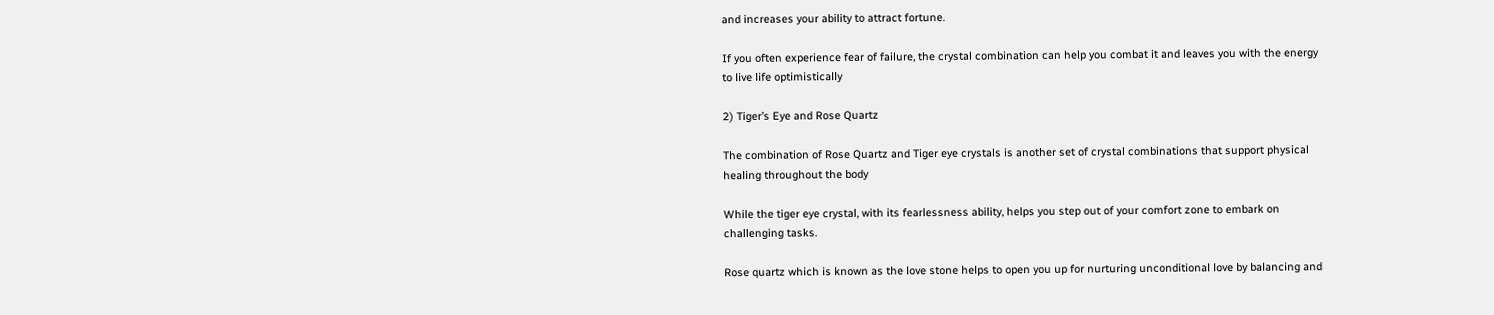and increases your ability to attract fortune.

If you often experience fear of failure, the crystal combination can help you combat it and leaves you with the energy to live life optimistically

2) Tiger’s Eye and Rose Quartz

The combination of Rose Quartz and Tiger eye crystals is another set of crystal combinations that support physical healing throughout the body

While the tiger eye crystal, with its fearlessness ability, helps you step out of your comfort zone to embark on challenging tasks.

Rose quartz which is known as the love stone helps to open you up for nurturing unconditional love by balancing and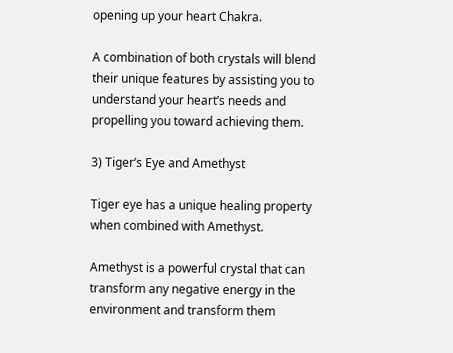opening up your heart Chakra.

A combination of both crystals will blend their unique features by assisting you to understand your heart’s needs and propelling you toward achieving them.

3) Tiger’s Eye and Amethyst

Tiger eye has a unique healing property when combined with Amethyst.

Amethyst is a powerful crystal that can transform any negative energy in the environment and transform them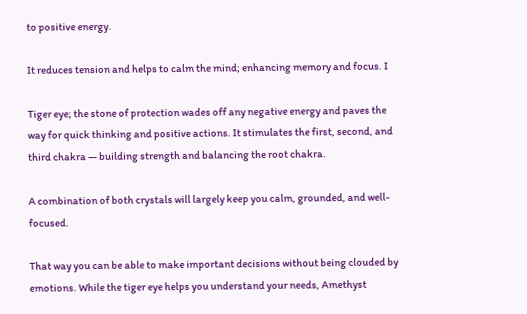to positive energy.

It reduces tension and helps to calm the mind; enhancing memory and focus. I

Tiger eye; the stone of protection wades off any negative energy and paves the way for quick thinking and positive actions. It stimulates the first, second, and third chakra — building strength and balancing the root chakra.

A combination of both crystals will largely keep you calm, grounded, and well-focused.

That way you can be able to make important decisions without being clouded by emotions. While the tiger eye helps you understand your needs, Amethyst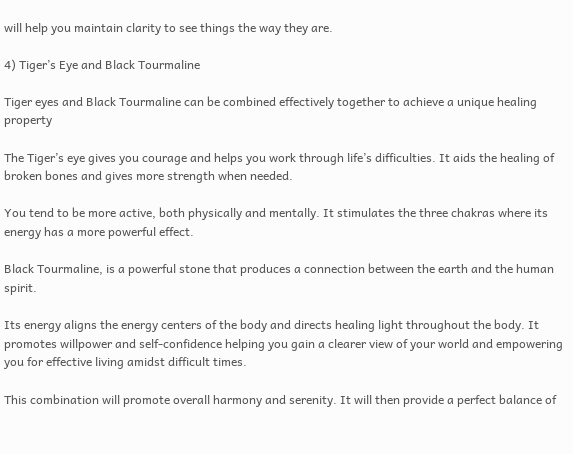will help you maintain clarity to see things the way they are.

4) Tiger’s Eye and Black Tourmaline

Tiger eyes and Black Tourmaline can be combined effectively together to achieve a unique healing property

The Tiger’s eye gives you courage and helps you work through life’s difficulties. It aids the healing of broken bones and gives more strength when needed.

You tend to be more active, both physically and mentally. It stimulates the three chakras where its energy has a more powerful effect.

Black Tourmaline, is a powerful stone that produces a connection between the earth and the human spirit.

Its energy aligns the energy centers of the body and directs healing light throughout the body. It promotes willpower and self-confidence helping you gain a clearer view of your world and empowering you for effective living amidst difficult times.

This combination will promote overall harmony and serenity. It will then provide a perfect balance of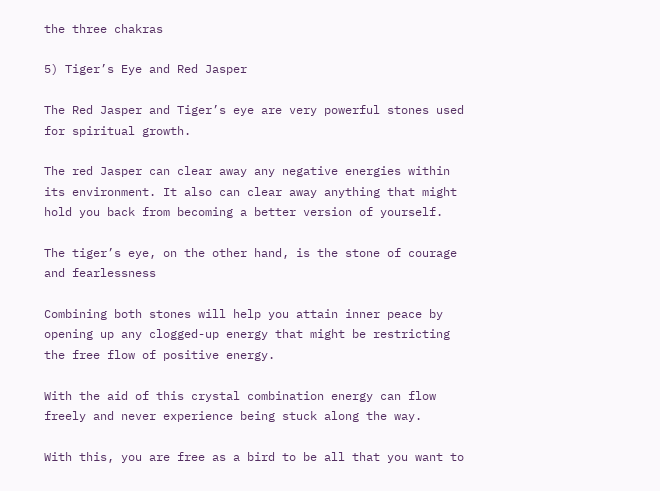the three chakras

5) Tiger’s Eye and Red Jasper

The Red Jasper and Tiger’s eye are very powerful stones used for spiritual growth.

The red Jasper can clear away any negative energies within its environment. It also can clear away anything that might hold you back from becoming a better version of yourself.

The tiger’s eye, on the other hand, is the stone of courage and fearlessness

Combining both stones will help you attain inner peace by opening up any clogged-up energy that might be restricting the free flow of positive energy.

With the aid of this crystal combination energy can flow freely and never experience being stuck along the way.

With this, you are free as a bird to be all that you want to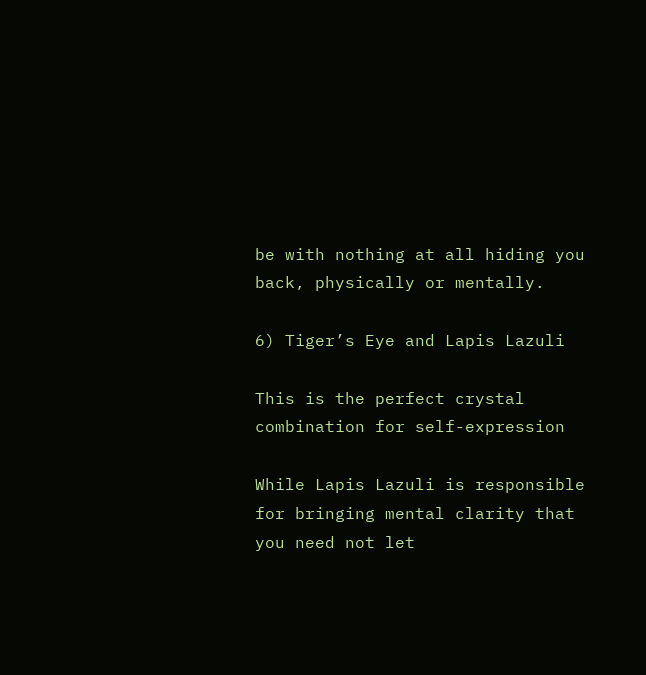be with nothing at all hiding you back, physically or mentally.

6) Tiger’s Eye and Lapis Lazuli

This is the perfect crystal combination for self-expression

While Lapis Lazuli is responsible for bringing mental clarity that you need not let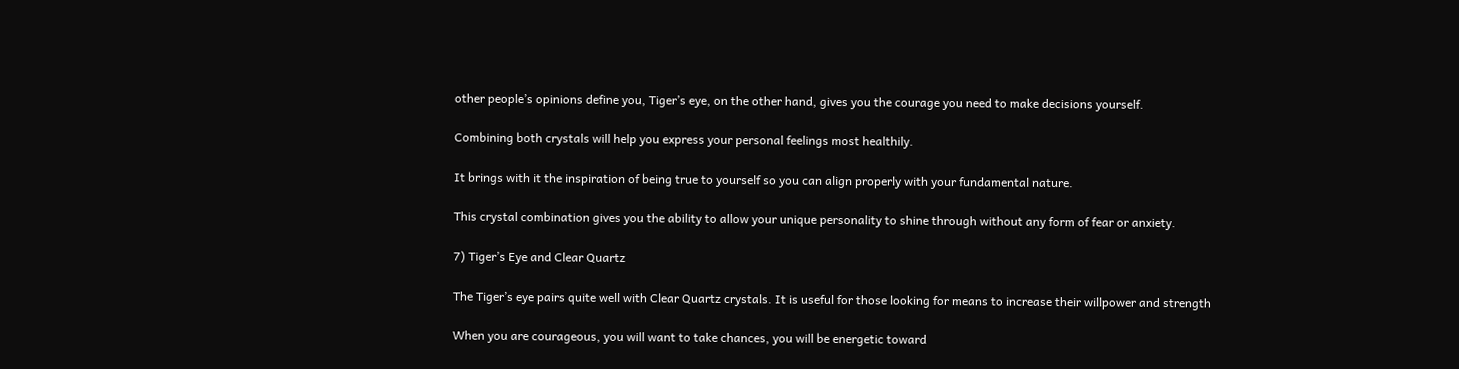other people’s opinions define you, Tiger’s eye, on the other hand, gives you the courage you need to make decisions yourself.

Combining both crystals will help you express your personal feelings most healthily.

It brings with it the inspiration of being true to yourself so you can align properly with your fundamental nature.

This crystal combination gives you the ability to allow your unique personality to shine through without any form of fear or anxiety.

7) Tiger’s Eye and Clear Quartz

The Tiger’s eye pairs quite well with Clear Quartz crystals. It is useful for those looking for means to increase their willpower and strength

When you are courageous, you will want to take chances, you will be energetic toward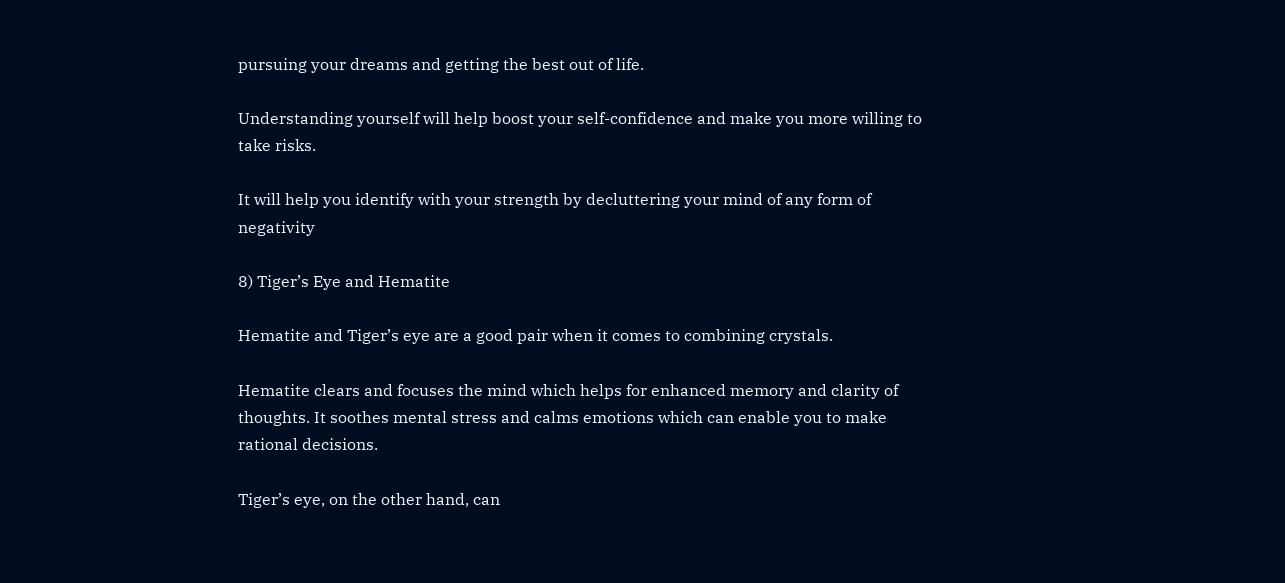pursuing your dreams and getting the best out of life.

Understanding yourself will help boost your self-confidence and make you more willing to take risks.

It will help you identify with your strength by decluttering your mind of any form of negativity

8) Tiger’s Eye and Hematite

Hematite and Tiger’s eye are a good pair when it comes to combining crystals.

Hematite clears and focuses the mind which helps for enhanced memory and clarity of thoughts. It soothes mental stress and calms emotions which can enable you to make rational decisions.

Tiger’s eye, on the other hand, can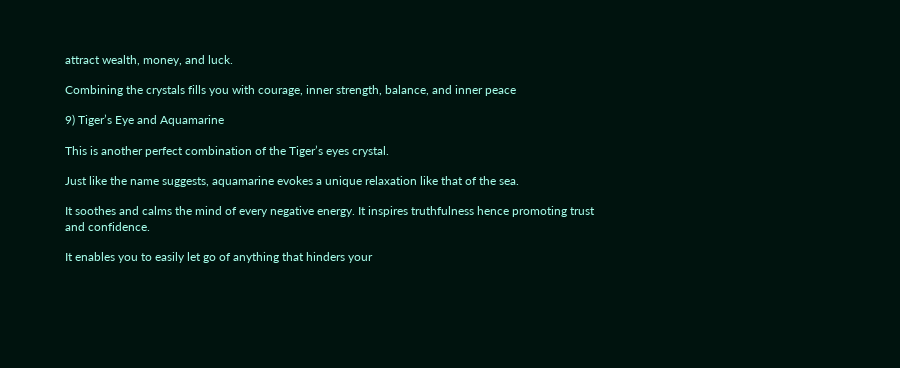attract wealth, money, and luck.

Combining the crystals fills you with courage, inner strength, balance, and inner peace

9) Tiger’s Eye and Aquamarine

This is another perfect combination of the Tiger’s eyes crystal.

Just like the name suggests, aquamarine evokes a unique relaxation like that of the sea.

It soothes and calms the mind of every negative energy. It inspires truthfulness hence promoting trust and confidence.

It enables you to easily let go of anything that hinders your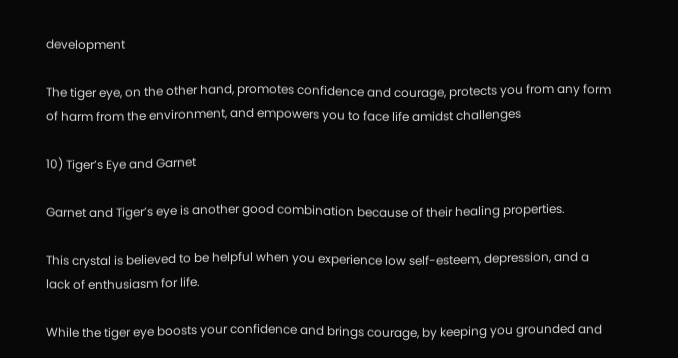development

The tiger eye, on the other hand, promotes confidence and courage, protects you from any form of harm from the environment, and empowers you to face life amidst challenges

10) Tiger’s Eye and Garnet

Garnet and Tiger’s eye is another good combination because of their healing properties.

This crystal is believed to be helpful when you experience low self-esteem, depression, and a lack of enthusiasm for life.

While the tiger eye boosts your confidence and brings courage, by keeping you grounded and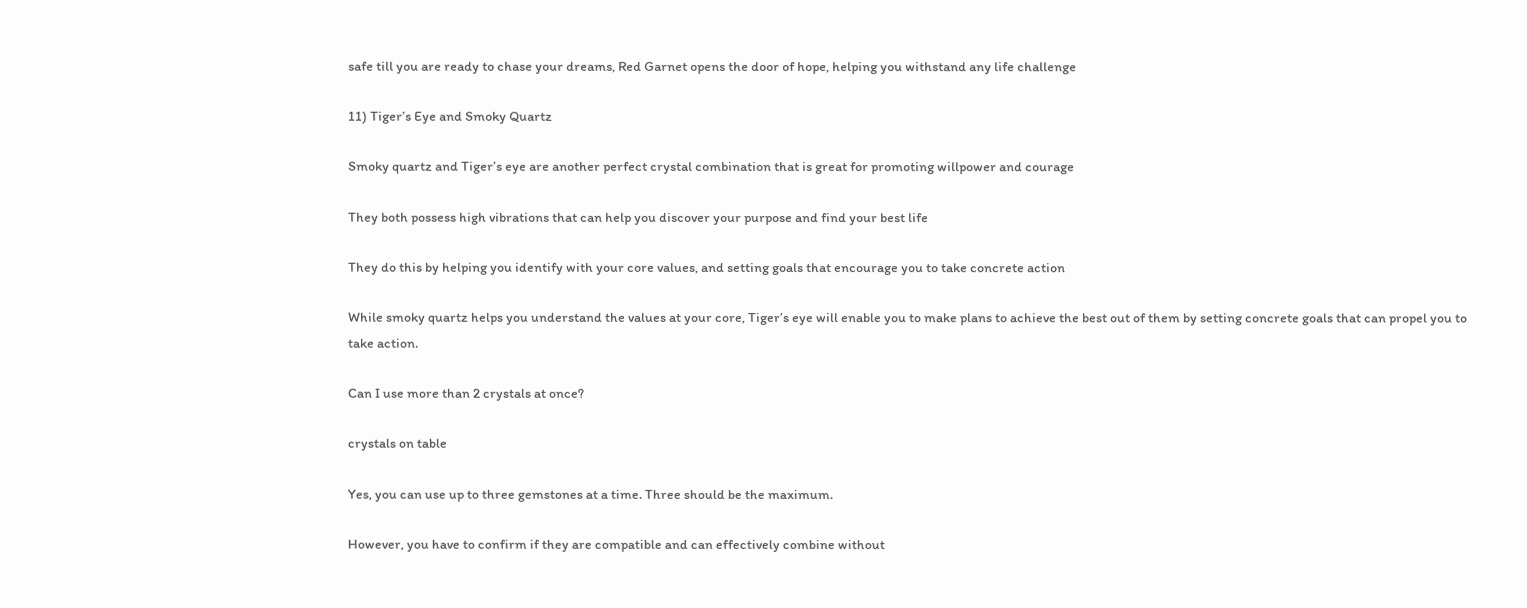safe till you are ready to chase your dreams, Red Garnet opens the door of hope, helping you withstand any life challenge

11) Tiger’s Eye and Smoky Quartz

Smoky quartz and Tiger’s eye are another perfect crystal combination that is great for promoting willpower and courage

They both possess high vibrations that can help you discover your purpose and find your best life

They do this by helping you identify with your core values, and setting goals that encourage you to take concrete action

While smoky quartz helps you understand the values at your core, Tiger’s eye will enable you to make plans to achieve the best out of them by setting concrete goals that can propel you to take action.

Can I use more than 2 crystals at once?

crystals on table

Yes, you can use up to three gemstones at a time. Three should be the maximum.

However, you have to confirm if they are compatible and can effectively combine without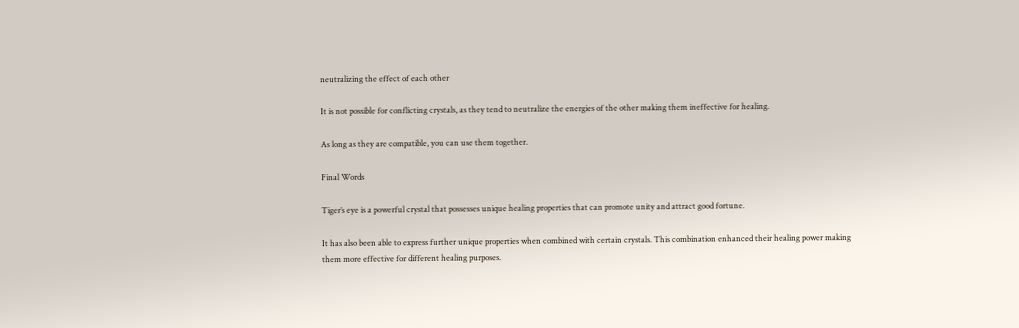neutralizing the effect of each other

It is not possible for conflicting crystals, as they tend to neutralize the energies of the other making them ineffective for healing.

As long as they are compatible, you can use them together.

Final Words

Tiger’s eye is a powerful crystal that possesses unique healing properties that can promote unity and attract good fortune.

It has also been able to express further unique properties when combined with certain crystals. This combination enhanced their healing power making them more effective for different healing purposes.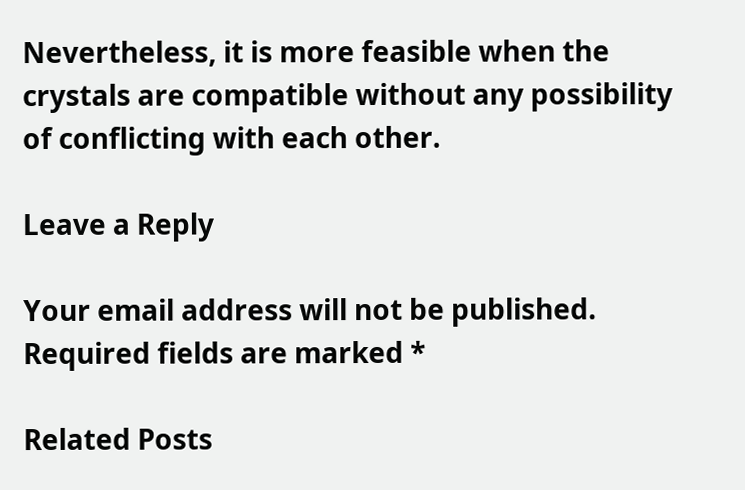Nevertheless, it is more feasible when the crystals are compatible without any possibility of conflicting with each other.

Leave a Reply

Your email address will not be published. Required fields are marked *

Related Posts